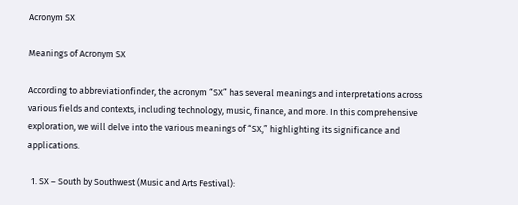Acronym SX

Meanings of Acronym SX

According to abbreviationfinder, the acronym “SX” has several meanings and interpretations across various fields and contexts, including technology, music, finance, and more. In this comprehensive exploration, we will delve into the various meanings of “SX,” highlighting its significance and applications.

  1. SX – South by Southwest (Music and Arts Festival):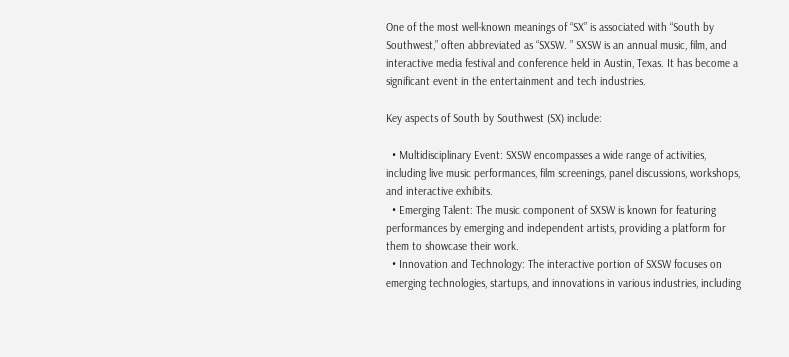One of the most well-known meanings of “SX” is associated with “South by Southwest,” often abbreviated as “SXSW. ” SXSW is an annual music, film, and interactive media festival and conference held in Austin, Texas. It has become a significant event in the entertainment and tech industries.

Key aspects of South by Southwest (SX) include:

  • Multidisciplinary Event: SXSW encompasses a wide range of activities, including live music performances, film screenings, panel discussions, workshops, and interactive exhibits.
  • Emerging Talent: The music component of SXSW is known for featuring performances by emerging and independent artists, providing a platform for them to showcase their work.
  • Innovation and Technology: The interactive portion of SXSW focuses on emerging technologies, startups, and innovations in various industries, including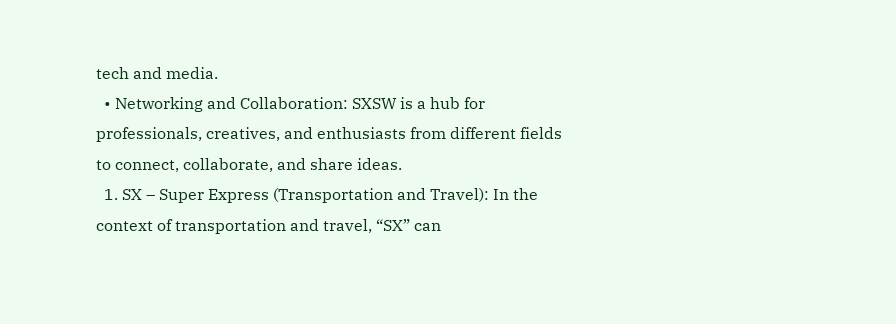tech and media.
  • Networking and Collaboration: SXSW is a hub for professionals, creatives, and enthusiasts from different fields to connect, collaborate, and share ideas.
  1. SX – Super Express (Transportation and Travel): In the context of transportation and travel, “SX” can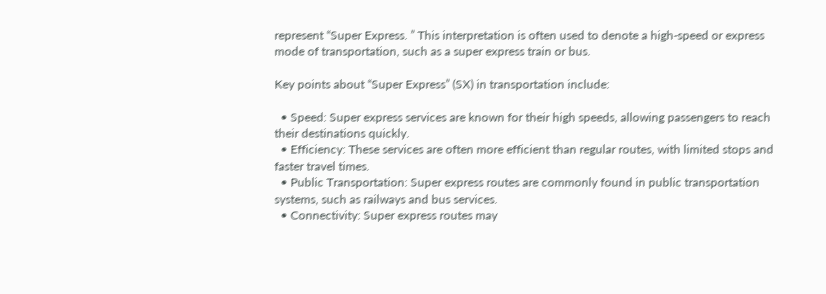represent “Super Express. ” This interpretation is often used to denote a high-speed or express mode of transportation, such as a super express train or bus.

Key points about “Super Express” (SX) in transportation include:

  • Speed: Super express services are known for their high speeds, allowing passengers to reach their destinations quickly.
  • Efficiency: These services are often more efficient than regular routes, with limited stops and faster travel times.
  • Public Transportation: Super express routes are commonly found in public transportation systems, such as railways and bus services.
  • Connectivity: Super express routes may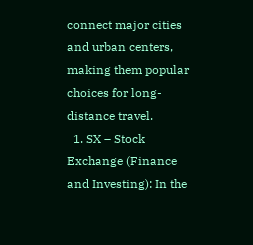connect major cities and urban centers, making them popular choices for long-distance travel.
  1. SX – Stock Exchange (Finance and Investing): In the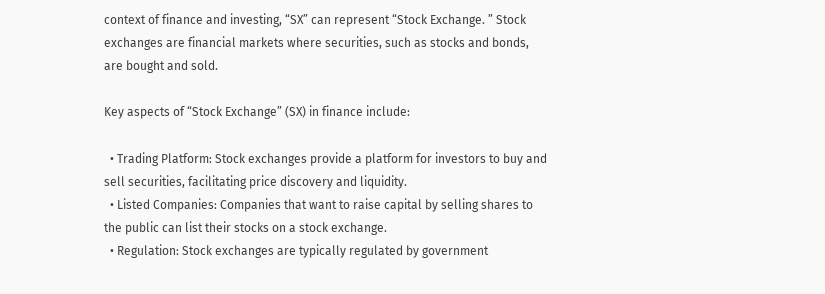context of finance and investing, “SX” can represent “Stock Exchange. ” Stock exchanges are financial markets where securities, such as stocks and bonds, are bought and sold.

Key aspects of “Stock Exchange” (SX) in finance include:

  • Trading Platform: Stock exchanges provide a platform for investors to buy and sell securities, facilitating price discovery and liquidity.
  • Listed Companies: Companies that want to raise capital by selling shares to the public can list their stocks on a stock exchange.
  • Regulation: Stock exchanges are typically regulated by government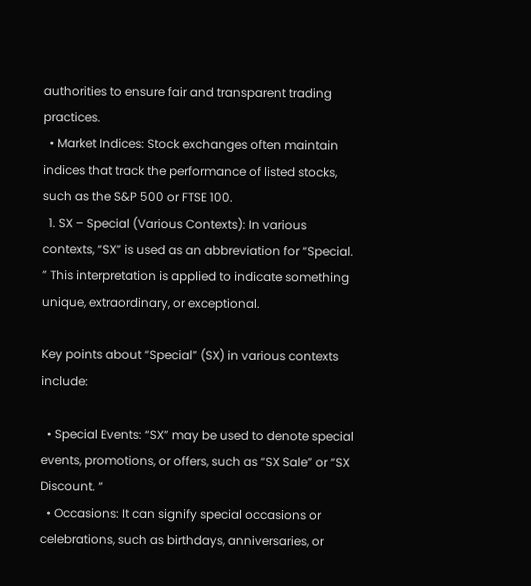authorities to ensure fair and transparent trading practices.
  • Market Indices: Stock exchanges often maintain indices that track the performance of listed stocks, such as the S&P 500 or FTSE 100.
  1. SX – Special (Various Contexts): In various contexts, “SX” is used as an abbreviation for “Special. ” This interpretation is applied to indicate something unique, extraordinary, or exceptional.

Key points about “Special” (SX) in various contexts include:

  • Special Events: “SX” may be used to denote special events, promotions, or offers, such as “SX Sale” or “SX Discount. “
  • Occasions: It can signify special occasions or celebrations, such as birthdays, anniversaries, or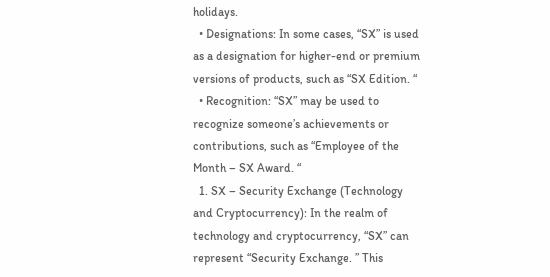holidays.
  • Designations: In some cases, “SX” is used as a designation for higher-end or premium versions of products, such as “SX Edition. “
  • Recognition: “SX” may be used to recognize someone’s achievements or contributions, such as “Employee of the Month – SX Award. “
  1. SX – Security Exchange (Technology and Cryptocurrency): In the realm of technology and cryptocurrency, “SX” can represent “Security Exchange. ” This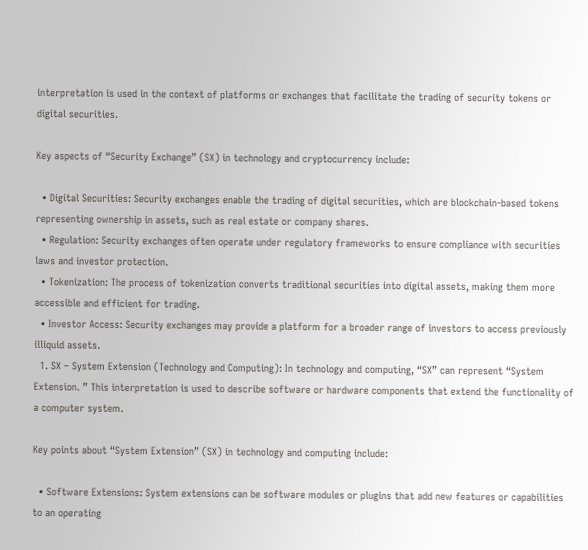interpretation is used in the context of platforms or exchanges that facilitate the trading of security tokens or digital securities.

Key aspects of “Security Exchange” (SX) in technology and cryptocurrency include:

  • Digital Securities: Security exchanges enable the trading of digital securities, which are blockchain-based tokens representing ownership in assets, such as real estate or company shares.
  • Regulation: Security exchanges often operate under regulatory frameworks to ensure compliance with securities laws and investor protection.
  • Tokenization: The process of tokenization converts traditional securities into digital assets, making them more accessible and efficient for trading.
  • Investor Access: Security exchanges may provide a platform for a broader range of investors to access previously illiquid assets.
  1. SX – System Extension (Technology and Computing): In technology and computing, “SX” can represent “System Extension. ” This interpretation is used to describe software or hardware components that extend the functionality of a computer system.

Key points about “System Extension” (SX) in technology and computing include:

  • Software Extensions: System extensions can be software modules or plugins that add new features or capabilities to an operating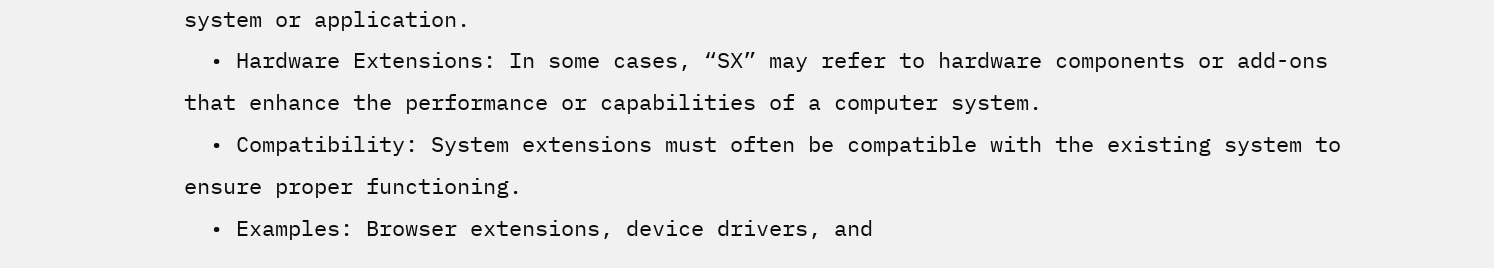system or application.
  • Hardware Extensions: In some cases, “SX” may refer to hardware components or add-ons that enhance the performance or capabilities of a computer system.
  • Compatibility: System extensions must often be compatible with the existing system to ensure proper functioning.
  • Examples: Browser extensions, device drivers, and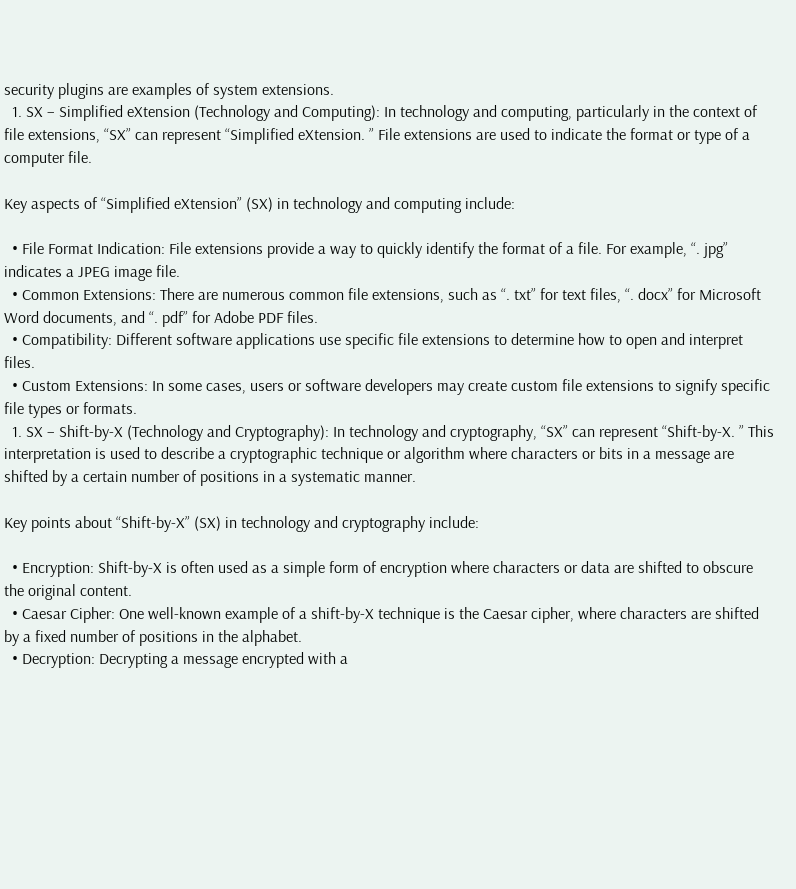security plugins are examples of system extensions.
  1. SX – Simplified eXtension (Technology and Computing): In technology and computing, particularly in the context of file extensions, “SX” can represent “Simplified eXtension. ” File extensions are used to indicate the format or type of a computer file.

Key aspects of “Simplified eXtension” (SX) in technology and computing include:

  • File Format Indication: File extensions provide a way to quickly identify the format of a file. For example, “. jpg” indicates a JPEG image file.
  • Common Extensions: There are numerous common file extensions, such as “. txt” for text files, “. docx” for Microsoft Word documents, and “. pdf” for Adobe PDF files.
  • Compatibility: Different software applications use specific file extensions to determine how to open and interpret files.
  • Custom Extensions: In some cases, users or software developers may create custom file extensions to signify specific file types or formats.
  1. SX – Shift-by-X (Technology and Cryptography): In technology and cryptography, “SX” can represent “Shift-by-X. ” This interpretation is used to describe a cryptographic technique or algorithm where characters or bits in a message are shifted by a certain number of positions in a systematic manner.

Key points about “Shift-by-X” (SX) in technology and cryptography include:

  • Encryption: Shift-by-X is often used as a simple form of encryption where characters or data are shifted to obscure the original content.
  • Caesar Cipher: One well-known example of a shift-by-X technique is the Caesar cipher, where characters are shifted by a fixed number of positions in the alphabet.
  • Decryption: Decrypting a message encrypted with a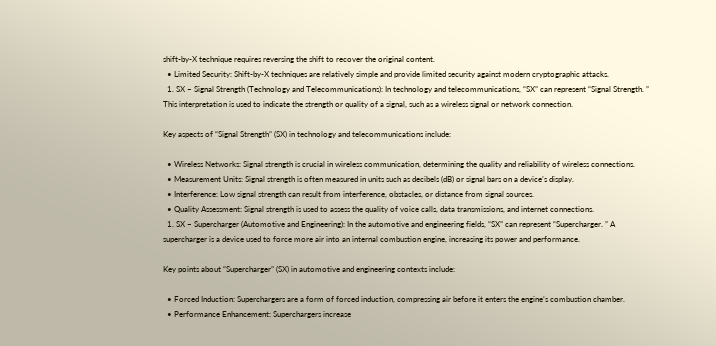shift-by-X technique requires reversing the shift to recover the original content.
  • Limited Security: Shift-by-X techniques are relatively simple and provide limited security against modern cryptographic attacks.
  1. SX – Signal Strength (Technology and Telecommunications): In technology and telecommunications, “SX” can represent “Signal Strength. ” This interpretation is used to indicate the strength or quality of a signal, such as a wireless signal or network connection.

Key aspects of “Signal Strength” (SX) in technology and telecommunications include:

  • Wireless Networks: Signal strength is crucial in wireless communication, determining the quality and reliability of wireless connections.
  • Measurement Units: Signal strength is often measured in units such as decibels (dB) or signal bars on a device’s display.
  • Interference: Low signal strength can result from interference, obstacles, or distance from signal sources.
  • Quality Assessment: Signal strength is used to assess the quality of voice calls, data transmissions, and internet connections.
  1. SX – Supercharger (Automotive and Engineering): In the automotive and engineering fields, “SX” can represent “Supercharger. ” A supercharger is a device used to force more air into an internal combustion engine, increasing its power and performance.

Key points about “Supercharger” (SX) in automotive and engineering contexts include:

  • Forced Induction: Superchargers are a form of forced induction, compressing air before it enters the engine’s combustion chamber.
  • Performance Enhancement: Superchargers increase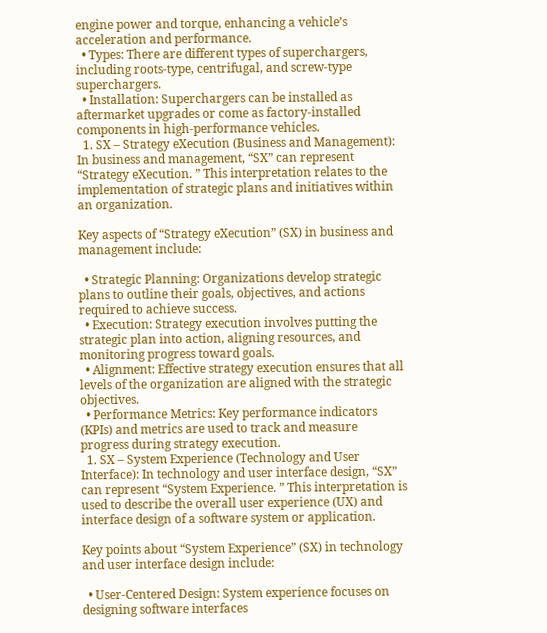engine power and torque, enhancing a vehicle’s acceleration and performance.
  • Types: There are different types of superchargers, including roots-type, centrifugal, and screw-type superchargers.
  • Installation: Superchargers can be installed as aftermarket upgrades or come as factory-installed components in high-performance vehicles.
  1. SX – Strategy eXecution (Business and Management): In business and management, “SX” can represent “Strategy eXecution. ” This interpretation relates to the implementation of strategic plans and initiatives within an organization.

Key aspects of “Strategy eXecution” (SX) in business and management include:

  • Strategic Planning: Organizations develop strategic plans to outline their goals, objectives, and actions required to achieve success.
  • Execution: Strategy execution involves putting the strategic plan into action, aligning resources, and monitoring progress toward goals.
  • Alignment: Effective strategy execution ensures that all levels of the organization are aligned with the strategic objectives.
  • Performance Metrics: Key performance indicators (KPIs) and metrics are used to track and measure progress during strategy execution.
  1. SX – System Experience (Technology and User Interface): In technology and user interface design, “SX” can represent “System Experience. ” This interpretation is used to describe the overall user experience (UX) and interface design of a software system or application.

Key points about “System Experience” (SX) in technology and user interface design include:

  • User-Centered Design: System experience focuses on designing software interfaces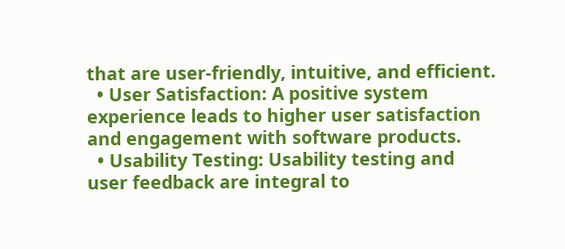that are user-friendly, intuitive, and efficient.
  • User Satisfaction: A positive system experience leads to higher user satisfaction and engagement with software products.
  • Usability Testing: Usability testing and user feedback are integral to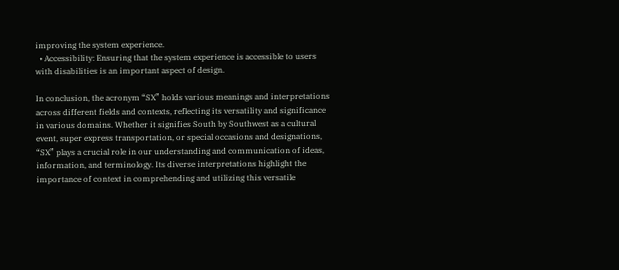improving the system experience.
  • Accessibility: Ensuring that the system experience is accessible to users with disabilities is an important aspect of design.

In conclusion, the acronym “SX” holds various meanings and interpretations across different fields and contexts, reflecting its versatility and significance in various domains. Whether it signifies South by Southwest as a cultural event, super express transportation, or special occasions and designations, “SX” plays a crucial role in our understanding and communication of ideas, information, and terminology. Its diverse interpretations highlight the importance of context in comprehending and utilizing this versatile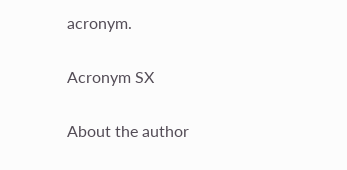acronym.

Acronym SX

About the author